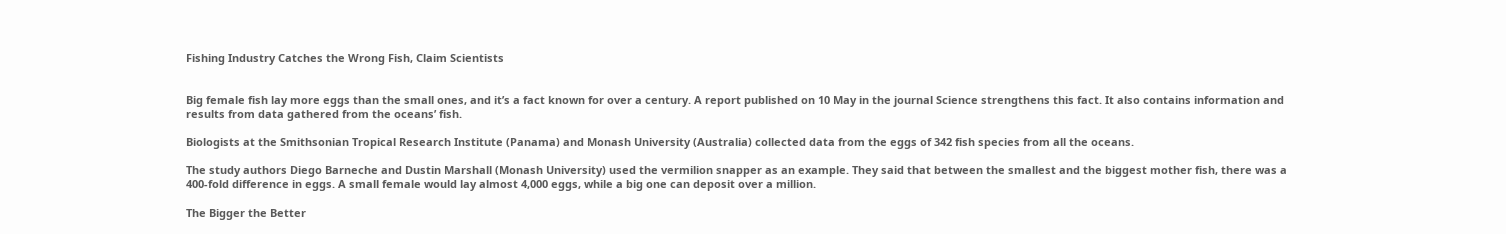Fishing Industry Catches the Wrong Fish, Claim Scientists


Big female fish lay more eggs than the small ones, and it’s a fact known for over a century. A report published on 10 May in the journal Science strengthens this fact. It also contains information and results from data gathered from the oceans’ fish.

Biologists at the Smithsonian Tropical Research Institute (Panama) and Monash University (Australia) collected data from the eggs of 342 fish species from all the oceans.

The study authors Diego Barneche and Dustin Marshall (Monash University) used the vermilion snapper as an example. They said that between the smallest and the biggest mother fish, there was a 400-fold difference in eggs. A small female would lay almost 4,000 eggs, while a big one can deposit over a million.

The Bigger the Better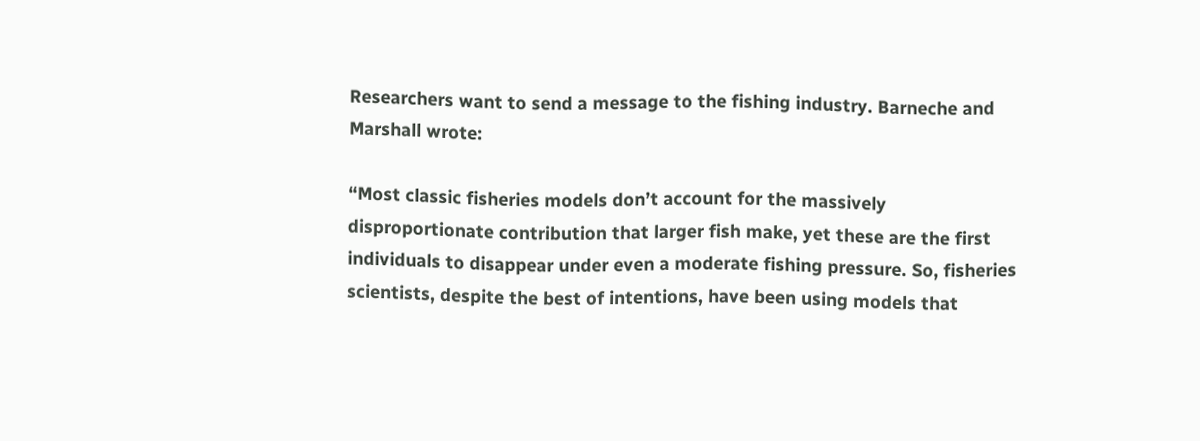Researchers want to send a message to the fishing industry. Barneche and Marshall wrote:

“Most classic fisheries models don’t account for the massively disproportionate contribution that larger fish make, yet these are the first individuals to disappear under even a moderate fishing pressure. So, fisheries scientists, despite the best of intentions, have been using models that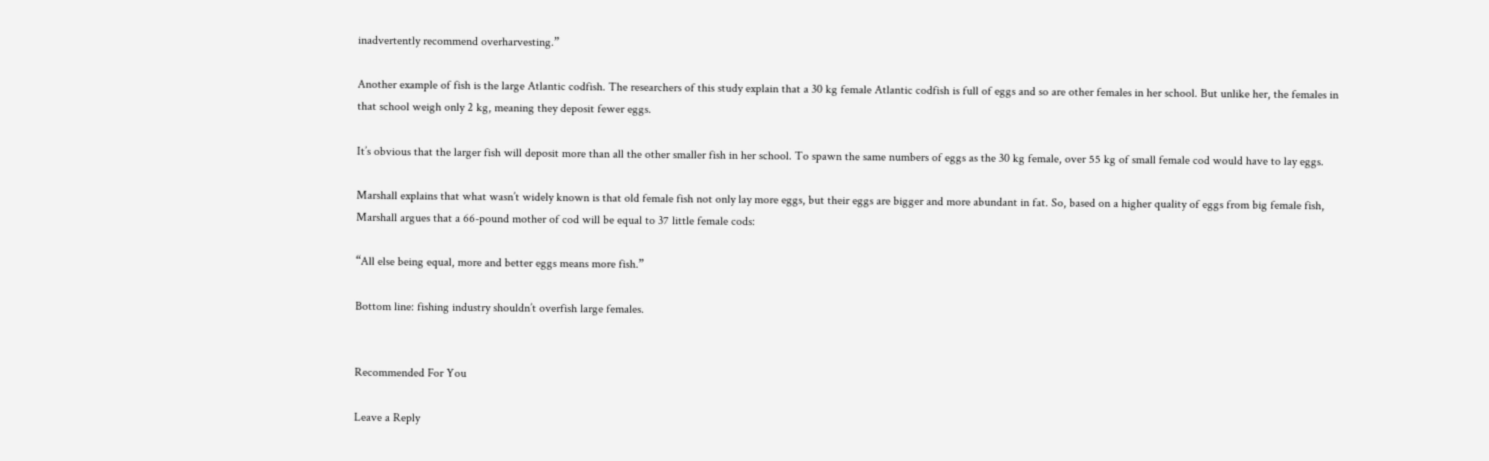inadvertently recommend overharvesting.”

Another example of fish is the large Atlantic codfish. The researchers of this study explain that a 30 kg female Atlantic codfish is full of eggs and so are other females in her school. But unlike her, the females in that school weigh only 2 kg, meaning they deposit fewer eggs.

It’s obvious that the larger fish will deposit more than all the other smaller fish in her school. To spawn the same numbers of eggs as the 30 kg female, over 55 kg of small female cod would have to lay eggs.

Marshall explains that what wasn’t widely known is that old female fish not only lay more eggs, but their eggs are bigger and more abundant in fat. So, based on a higher quality of eggs from big female fish, Marshall argues that a 66-pound mother of cod will be equal to 37 little female cods:

“All else being equal, more and better eggs means more fish.”

Bottom line: fishing industry shouldn’t overfish large females.


Recommended For You

Leave a Reply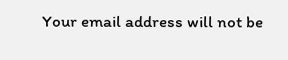Your email address will not be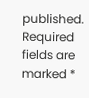published. Required fields are marked *